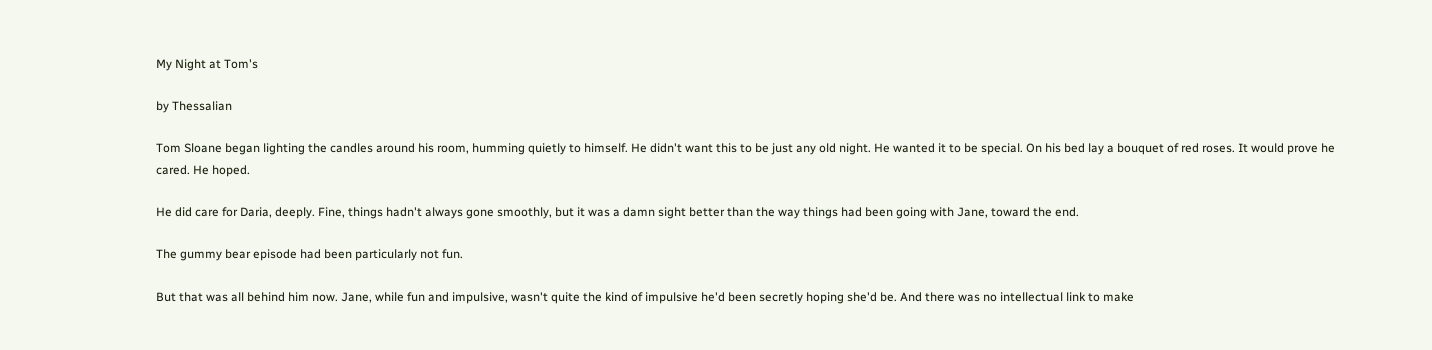My Night at Tom's

by Thessalian

Tom Sloane began lighting the candles around his room, humming quietly to himself. He didn't want this to be just any old night. He wanted it to be special. On his bed lay a bouquet of red roses. It would prove he cared. He hoped.

He did care for Daria, deeply. Fine, things hadn't always gone smoothly, but it was a damn sight better than the way things had been going with Jane, toward the end.

The gummy bear episode had been particularly not fun.

But that was all behind him now. Jane, while fun and impulsive, wasn't quite the kind of impulsive he'd been secretly hoping she'd be. And there was no intellectual link to make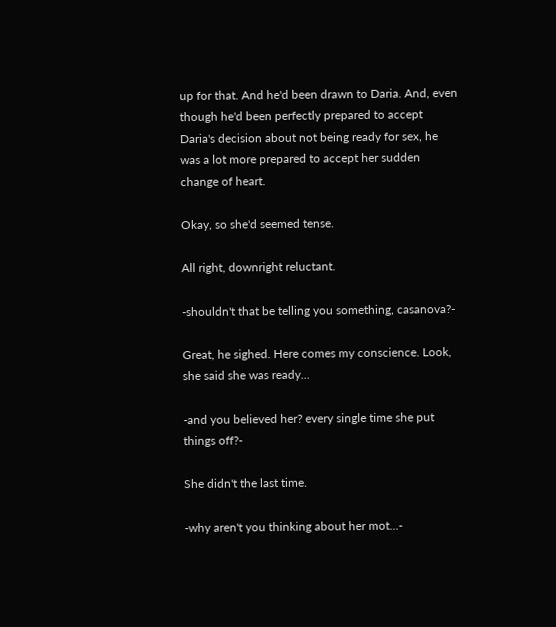up for that. And he'd been drawn to Daria. And, even though he'd been perfectly prepared to accept Daria's decision about not being ready for sex, he was a lot more prepared to accept her sudden change of heart.

Okay, so she'd seemed tense.

All right, downright reluctant.

-shouldn't that be telling you something, casanova?-

Great, he sighed. Here comes my conscience. Look, she said she was ready...

-and you believed her? every single time she put things off?-

She didn't the last time.

-why aren't you thinking about her mot...-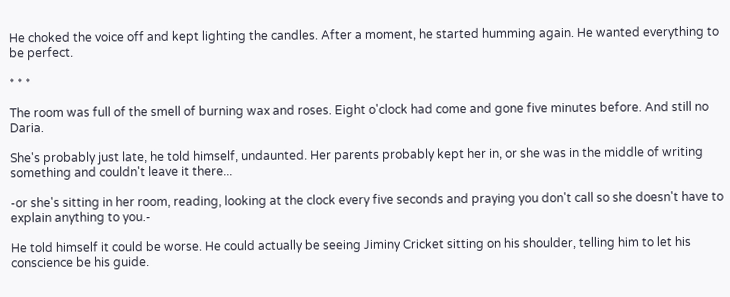He choked the voice off and kept lighting the candles. After a moment, he started humming again. He wanted everything to be perfect.

* * *

The room was full of the smell of burning wax and roses. Eight o'clock had come and gone five minutes before. And still no Daria.

She's probably just late, he told himself, undaunted. Her parents probably kept her in, or she was in the middle of writing something and couldn't leave it there...

-or she's sitting in her room, reading, looking at the clock every five seconds and praying you don't call so she doesn't have to explain anything to you.-

He told himself it could be worse. He could actually be seeing Jiminy Cricket sitting on his shoulder, telling him to let his conscience be his guide.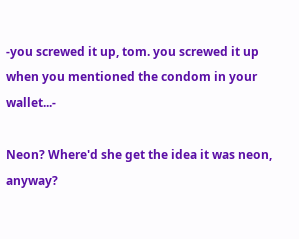-you screwed it up, tom. you screwed it up when you mentioned the condom in your wallet...-

Neon? Where'd she get the idea it was neon, anyway?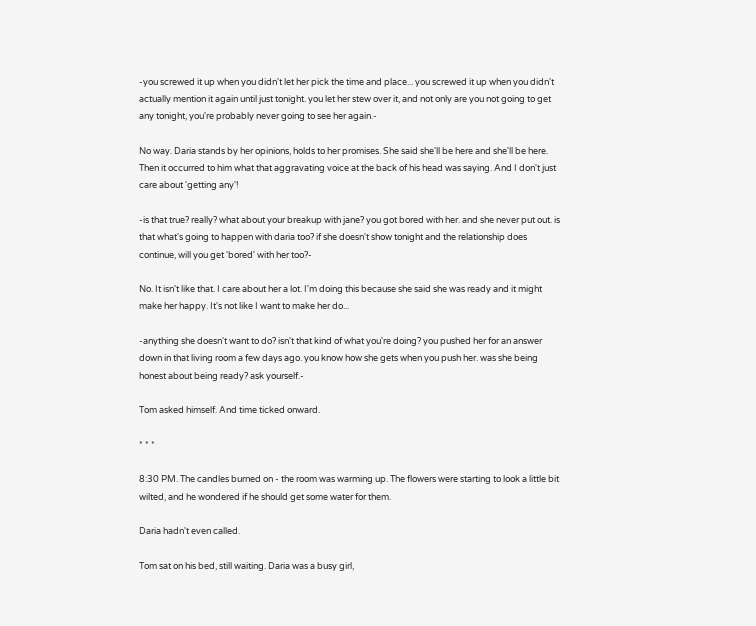-you screwed it up when you didn't let her pick the time and place... you screwed it up when you didn't actually mention it again until just tonight. you let her stew over it, and not only are you not going to get any tonight, you're probably never going to see her again.-

No way. Daria stands by her opinions, holds to her promises. She said she'll be here and she'll be here. Then it occurred to him what that aggravating voice at the back of his head was saying. And I don't just care about 'getting any'!

-is that true? really? what about your breakup with jane? you got bored with her. and she never put out. is that what's going to happen with daria too? if she doesn't show tonight and the relationship does continue, will you get 'bored' with her too?-

No. It isn't like that. I care about her a lot. I'm doing this because she said she was ready and it might make her happy. It's not like I want to make her do...

-anything she doesn't want to do? isn't that kind of what you're doing? you pushed her for an answer down in that living room a few days ago. you know how she gets when you push her. was she being honest about being ready? ask yourself.-

Tom asked himself. And time ticked onward.

* * *

8:30 PM. The candles burned on - the room was warming up. The flowers were starting to look a little bit wilted, and he wondered if he should get some water for them.

Daria hadn't even called.

Tom sat on his bed, still waiting. Daria was a busy girl,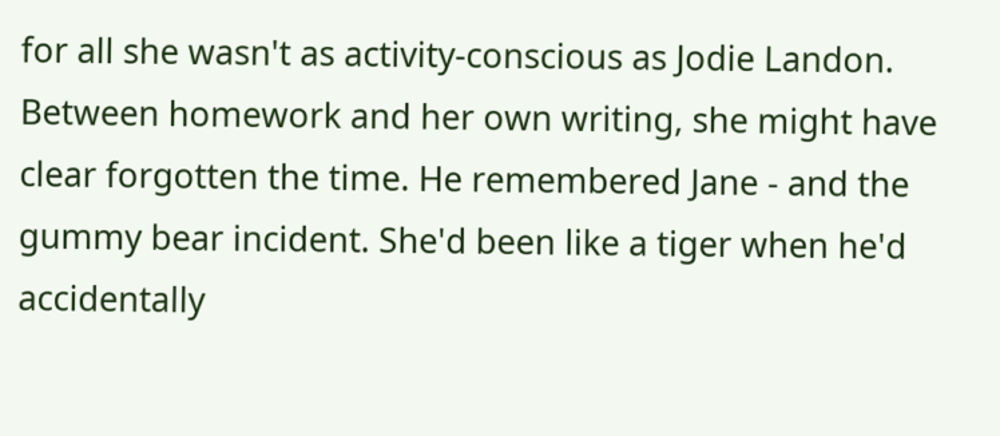for all she wasn't as activity-conscious as Jodie Landon. Between homework and her own writing, she might have clear forgotten the time. He remembered Jane - and the gummy bear incident. She'd been like a tiger when he'd accidentally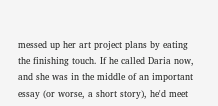messed up her art project plans by eating the finishing touch. If he called Daria now, and she was in the middle of an important essay (or worse, a short story), he'd meet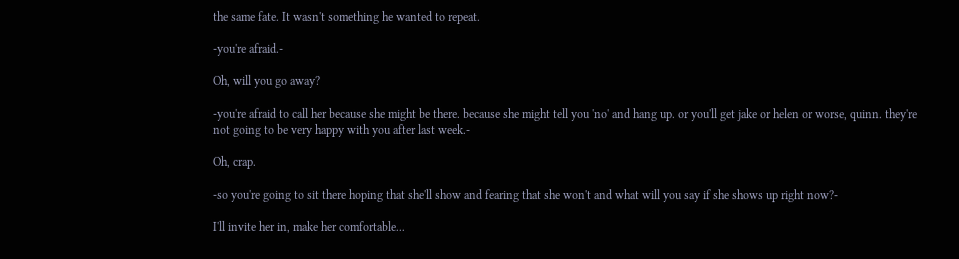the same fate. It wasn't something he wanted to repeat.

-you're afraid.-

Oh, will you go away?

-you're afraid to call her because she might be there. because she might tell you 'no' and hang up. or you'll get jake or helen or worse, quinn. they're not going to be very happy with you after last week.-

Oh, crap.

-so you're going to sit there hoping that she'll show and fearing that she won't and what will you say if she shows up right now?-

I'll invite her in, make her comfortable...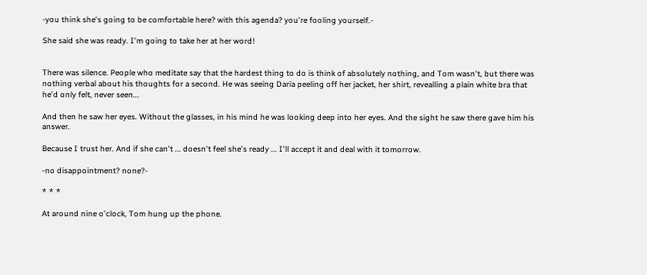-you think she's going to be comfortable here? with this agenda? you're fooling yourself.-

She said she was ready. I'm going to take her at her word!


There was silence. People who meditate say that the hardest thing to do is think of absolutely nothing, and Tom wasn't, but there was nothing verbal about his thoughts for a second. He was seeing Daria peeling off her jacket, her shirt, revealling a plain white bra that he'd only felt, never seen...

And then he saw her eyes. Without the glasses, in his mind he was looking deep into her eyes. And the sight he saw there gave him his answer.

Because I trust her. And if she can't ... doesn't feel she's ready ... I'll accept it and deal with it tomorrow.

-no disappointment? none?-

* * *

At around nine o'clock, Tom hung up the phone.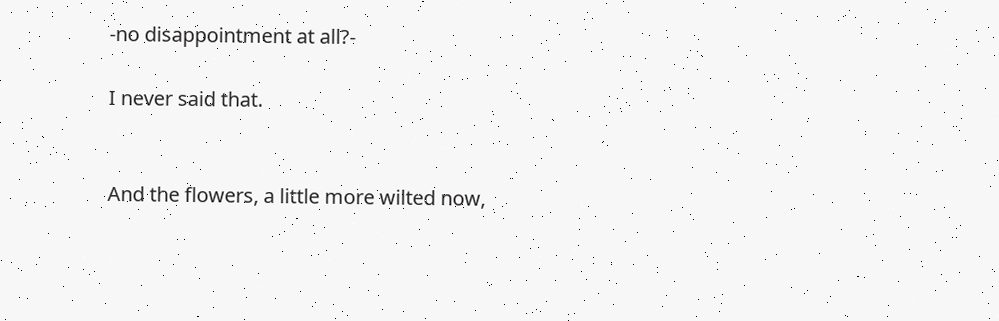-no disappointment at all?-

I never said that.


And the flowers, a little more wilted now,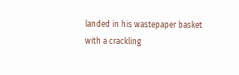landed in his wastepaper basket with a crackling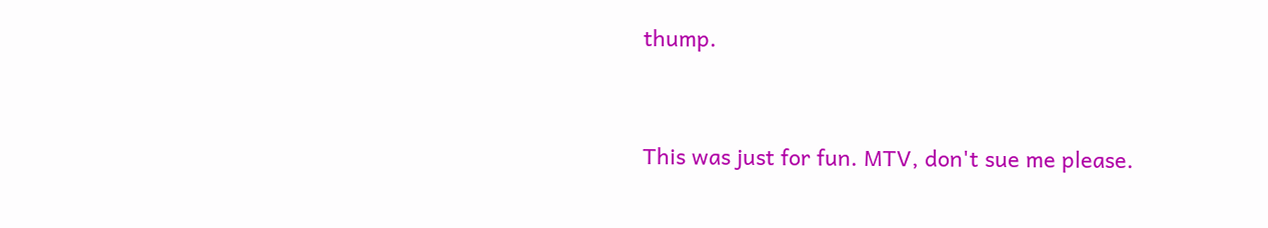thump.


This was just for fun. MTV, don't sue me please.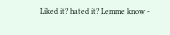Liked it? hated it? Lemme know -